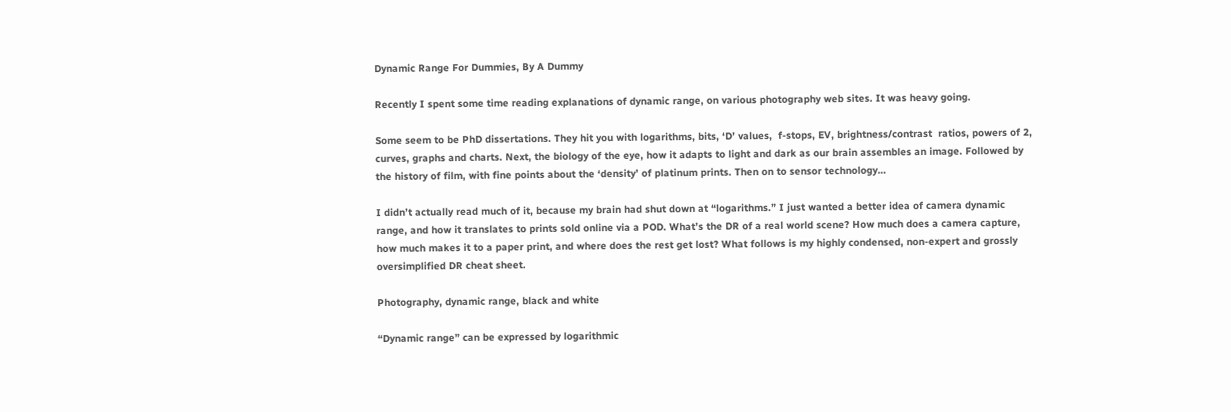Dynamic Range For Dummies, By A Dummy

Recently I spent some time reading explanations of dynamic range, on various photography web sites. It was heavy going.

Some seem to be PhD dissertations. They hit you with logarithms, bits, ‘D’ values,  f-stops, EV, brightness/contrast  ratios, powers of 2, curves, graphs and charts. Next, the biology of the eye, how it adapts to light and dark as our brain assembles an image. Followed by the history of film, with fine points about the ‘density’ of platinum prints. Then on to sensor technology…

I didn’t actually read much of it, because my brain had shut down at “logarithms.” I just wanted a better idea of camera dynamic range, and how it translates to prints sold online via a POD. What’s the DR of a real world scene? How much does a camera capture, how much makes it to a paper print, and where does the rest get lost? What follows is my highly condensed, non-expert and grossly oversimplified DR cheat sheet.

Photography, dynamic range, black and white

“Dynamic range” can be expressed by logarithmic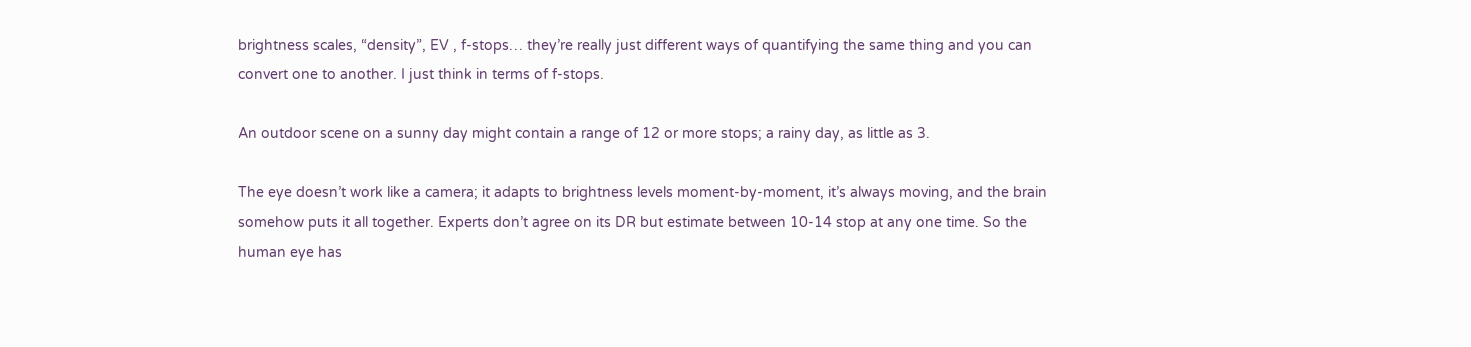brightness scales, “density”, EV , f-stops… they’re really just different ways of quantifying the same thing and you can convert one to another. I just think in terms of f-stops.

An outdoor scene on a sunny day might contain a range of 12 or more stops; a rainy day, as little as 3.

The eye doesn’t work like a camera; it adapts to brightness levels moment-by-moment, it’s always moving, and the brain somehow puts it all together. Experts don’t agree on its DR but estimate between 10-14 stop at any one time. So the human eye has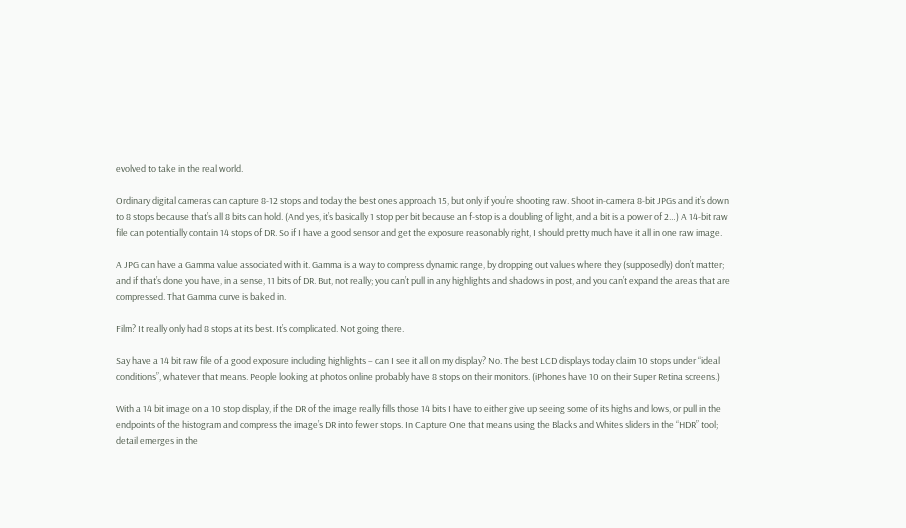evolved to take in the real world.

Ordinary digital cameras can capture 8-12 stops and today the best ones approach 15, but only if you’re shooting raw. Shoot in-camera 8-bit JPGs and it’s down to 8 stops because that’s all 8 bits can hold. (And yes, it’s basically 1 stop per bit because an f-stop is a doubling of light, and a bit is a power of 2…) A 14-bit raw file can potentially contain 14 stops of DR. So if I have a good sensor and get the exposure reasonably right, I should pretty much have it all in one raw image.

A JPG can have a Gamma value associated with it. Gamma is a way to compress dynamic range, by dropping out values where they (supposedly) don’t matter; and if that’s done you have, in a sense, 11 bits of DR. But, not really; you can’t pull in any highlights and shadows in post, and you can’t expand the areas that are compressed. That Gamma curve is baked in.

Film? It really only had 8 stops at its best. It’s complicated. Not going there.

Say have a 14 bit raw file of a good exposure including highlights – can I see it all on my display? No. The best LCD displays today claim 10 stops under “ideal conditions”, whatever that means. People looking at photos online probably have 8 stops on their monitors. (iPhones have 10 on their Super Retina screens.)

With a 14 bit image on a 10 stop display, if the DR of the image really fills those 14 bits I have to either give up seeing some of its highs and lows, or pull in the endpoints of the histogram and compress the image’s DR into fewer stops. In Capture One that means using the Blacks and Whites sliders in the “HDR” tool; detail emerges in the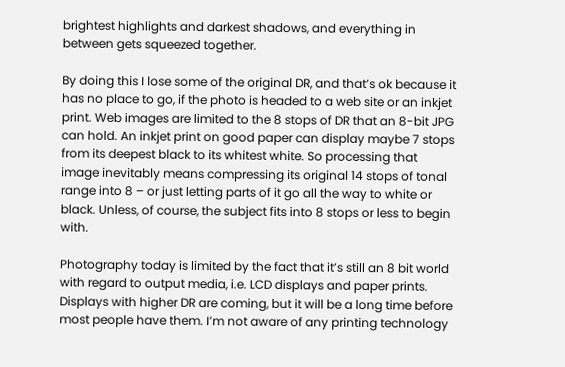brightest highlights and darkest shadows, and everything in between gets squeezed together.

By doing this I lose some of the original DR, and that’s ok because it has no place to go, if the photo is headed to a web site or an inkjet print. Web images are limited to the 8 stops of DR that an 8-bit JPG can hold. An inkjet print on good paper can display maybe 7 stops from its deepest black to its whitest white. So processing that image inevitably means compressing its original 14 stops of tonal range into 8 – or just letting parts of it go all the way to white or black. Unless, of course, the subject fits into 8 stops or less to begin with.

Photography today is limited by the fact that it’s still an 8 bit world with regard to output media, i.e. LCD displays and paper prints. Displays with higher DR are coming, but it will be a long time before most people have them. I’m not aware of any printing technology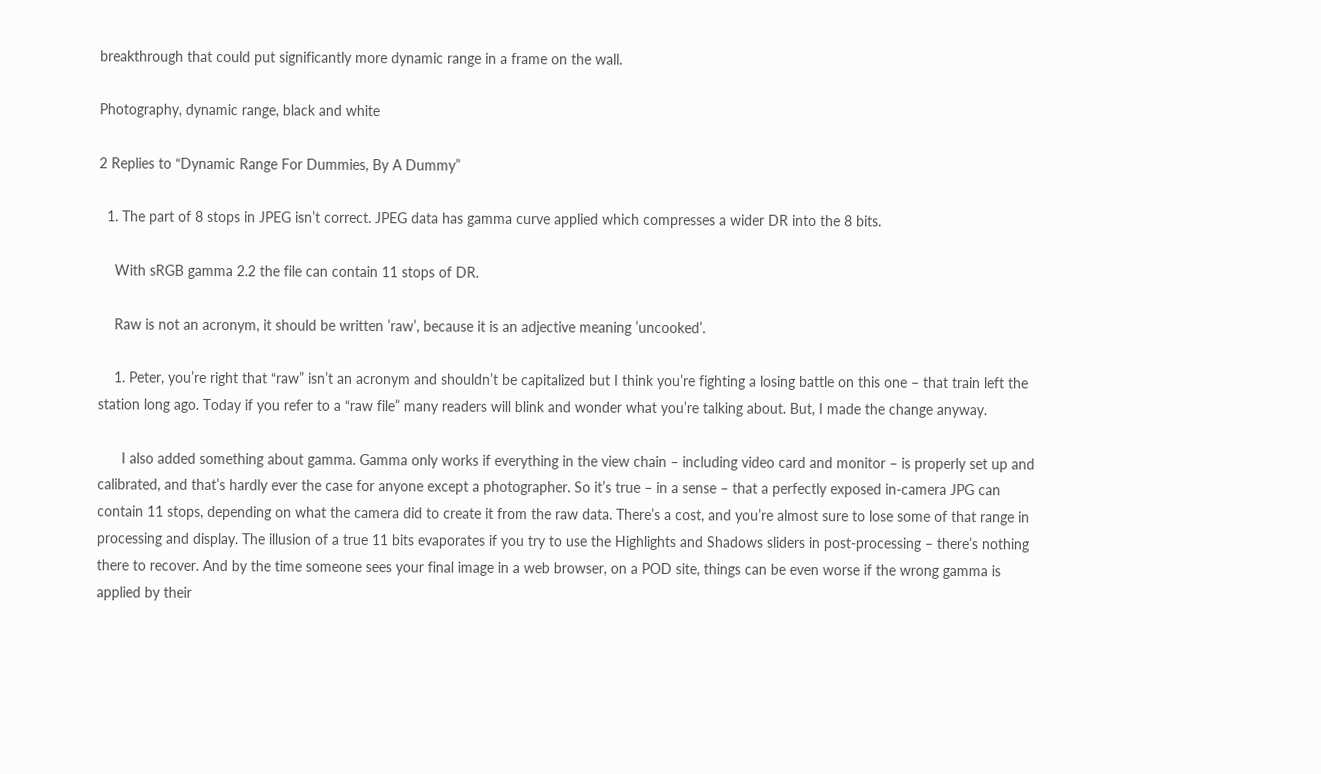breakthrough that could put significantly more dynamic range in a frame on the wall.

Photography, dynamic range, black and white

2 Replies to “Dynamic Range For Dummies, By A Dummy”

  1. The part of 8 stops in JPEG isn’t correct. JPEG data has gamma curve applied which compresses a wider DR into the 8 bits.

    With sRGB gamma 2.2 the file can contain 11 stops of DR.

    Raw is not an acronym, it should be written ’raw’, because it is an adjective meaning ’uncooked’.

    1. Peter, you’re right that “raw” isn’t an acronym and shouldn’t be capitalized but I think you’re fighting a losing battle on this one – that train left the station long ago. Today if you refer to a “raw file” many readers will blink and wonder what you’re talking about. But, I made the change anyway.

      I also added something about gamma. Gamma only works if everything in the view chain – including video card and monitor – is properly set up and calibrated, and that’s hardly ever the case for anyone except a photographer. So it’s true – in a sense – that a perfectly exposed in-camera JPG can contain 11 stops, depending on what the camera did to create it from the raw data. There’s a cost, and you’re almost sure to lose some of that range in processing and display. The illusion of a true 11 bits evaporates if you try to use the Highlights and Shadows sliders in post-processing – there’s nothing there to recover. And by the time someone sees your final image in a web browser, on a POD site, things can be even worse if the wrong gamma is applied by their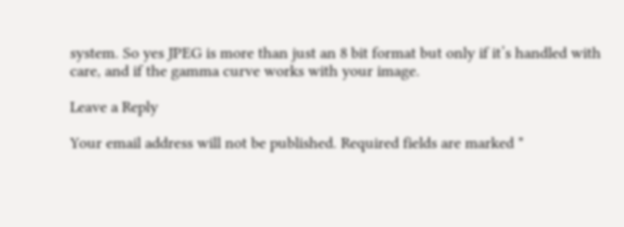system. So yes JPEG is more than just an 8 bit format but only if it’s handled with care, and if the gamma curve works with your image.

Leave a Reply

Your email address will not be published. Required fields are marked *